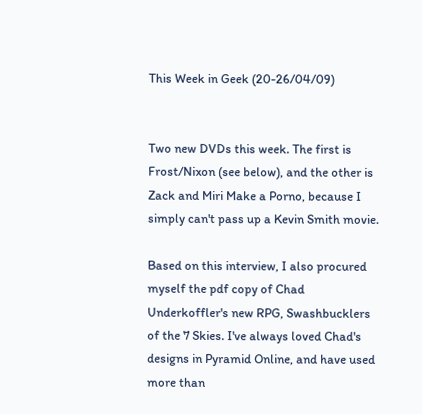This Week in Geek (20-26/04/09)


Two new DVDs this week. The first is Frost/Nixon (see below), and the other is Zack and Miri Make a Porno, because I simply can't pass up a Kevin Smith movie.

Based on this interview, I also procured myself the pdf copy of Chad Underkoffler's new RPG, Swashbucklers of the 7 Skies. I've always loved Chad's designs in Pyramid Online, and have used more than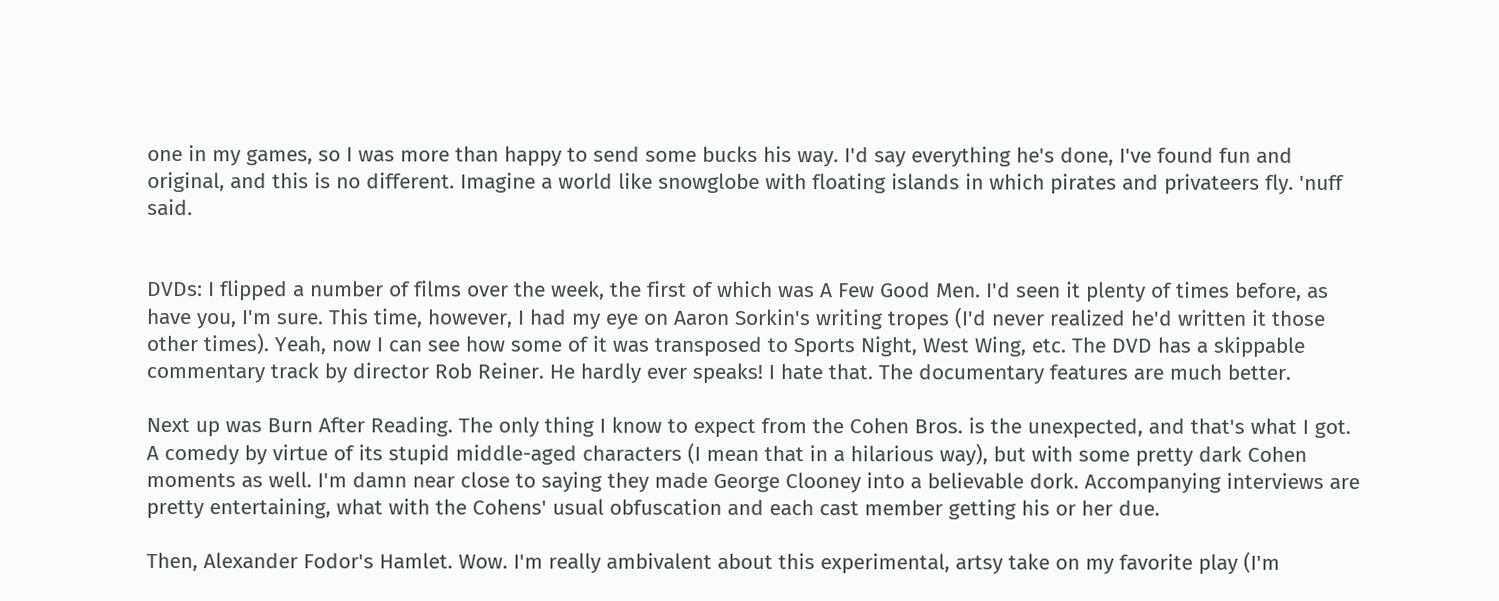one in my games, so I was more than happy to send some bucks his way. I'd say everything he's done, I've found fun and original, and this is no different. Imagine a world like snowglobe with floating islands in which pirates and privateers fly. 'nuff said.


DVDs: I flipped a number of films over the week, the first of which was A Few Good Men. I'd seen it plenty of times before, as have you, I'm sure. This time, however, I had my eye on Aaron Sorkin's writing tropes (I'd never realized he'd written it those other times). Yeah, now I can see how some of it was transposed to Sports Night, West Wing, etc. The DVD has a skippable commentary track by director Rob Reiner. He hardly ever speaks! I hate that. The documentary features are much better.

Next up was Burn After Reading. The only thing I know to expect from the Cohen Bros. is the unexpected, and that's what I got. A comedy by virtue of its stupid middle-aged characters (I mean that in a hilarious way), but with some pretty dark Cohen moments as well. I'm damn near close to saying they made George Clooney into a believable dork. Accompanying interviews are pretty entertaining, what with the Cohens' usual obfuscation and each cast member getting his or her due.

Then, Alexander Fodor's Hamlet. Wow. I'm really ambivalent about this experimental, artsy take on my favorite play (I'm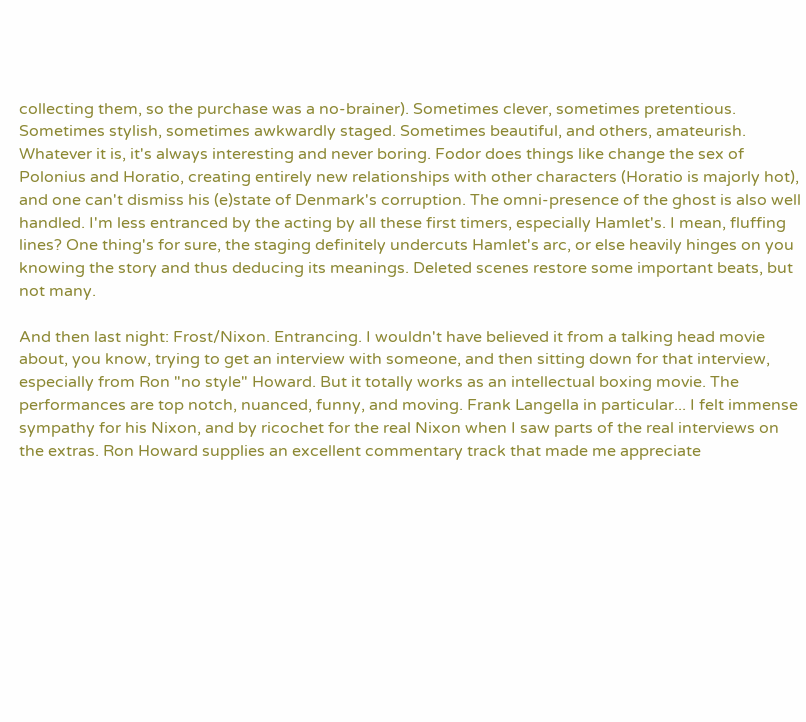collecting them, so the purchase was a no-brainer). Sometimes clever, sometimes pretentious. Sometimes stylish, sometimes awkwardly staged. Sometimes beautiful, and others, amateurish. Whatever it is, it's always interesting and never boring. Fodor does things like change the sex of Polonius and Horatio, creating entirely new relationships with other characters (Horatio is majorly hot), and one can't dismiss his (e)state of Denmark's corruption. The omni-presence of the ghost is also well handled. I'm less entranced by the acting by all these first timers, especially Hamlet's. I mean, fluffing lines? One thing's for sure, the staging definitely undercuts Hamlet's arc, or else heavily hinges on you knowing the story and thus deducing its meanings. Deleted scenes restore some important beats, but not many.

And then last night: Frost/Nixon. Entrancing. I wouldn't have believed it from a talking head movie about, you know, trying to get an interview with someone, and then sitting down for that interview, especially from Ron "no style" Howard. But it totally works as an intellectual boxing movie. The performances are top notch, nuanced, funny, and moving. Frank Langella in particular... I felt immense sympathy for his Nixon, and by ricochet for the real Nixon when I saw parts of the real interviews on the extras. Ron Howard supplies an excellent commentary track that made me appreciate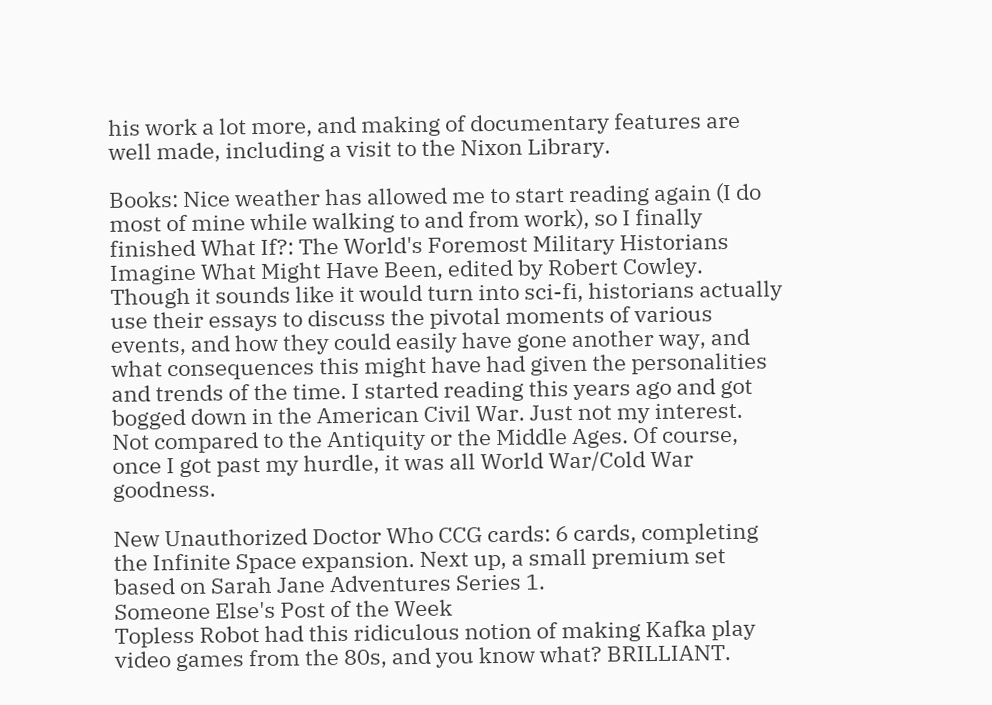his work a lot more, and making of documentary features are well made, including a visit to the Nixon Library.

Books: Nice weather has allowed me to start reading again (I do most of mine while walking to and from work), so I finally finished What If?: The World's Foremost Military Historians Imagine What Might Have Been, edited by Robert Cowley. Though it sounds like it would turn into sci-fi, historians actually use their essays to discuss the pivotal moments of various events, and how they could easily have gone another way, and what consequences this might have had given the personalities and trends of the time. I started reading this years ago and got bogged down in the American Civil War. Just not my interest. Not compared to the Antiquity or the Middle Ages. Of course, once I got past my hurdle, it was all World War/Cold War goodness.

New Unauthorized Doctor Who CCG cards: 6 cards, completing the Infinite Space expansion. Next up, a small premium set based on Sarah Jane Adventures Series 1.
Someone Else's Post of the Week
Topless Robot had this ridiculous notion of making Kafka play video games from the 80s, and you know what? BRILLIANT.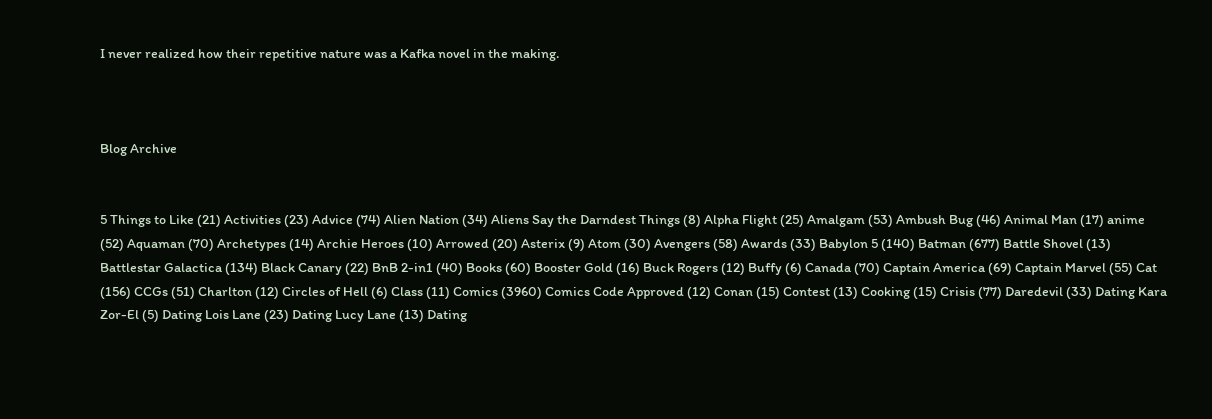I never realized how their repetitive nature was a Kafka novel in the making.



Blog Archive


5 Things to Like (21) Activities (23) Advice (74) Alien Nation (34) Aliens Say the Darndest Things (8) Alpha Flight (25) Amalgam (53) Ambush Bug (46) Animal Man (17) anime (52) Aquaman (70) Archetypes (14) Archie Heroes (10) Arrowed (20) Asterix (9) Atom (30) Avengers (58) Awards (33) Babylon 5 (140) Batman (677) Battle Shovel (13) Battlestar Galactica (134) Black Canary (22) BnB 2-in1 (40) Books (60) Booster Gold (16) Buck Rogers (12) Buffy (6) Canada (70) Captain America (69) Captain Marvel (55) Cat (156) CCGs (51) Charlton (12) Circles of Hell (6) Class (11) Comics (3960) Comics Code Approved (12) Conan (15) Contest (13) Cooking (15) Crisis (77) Daredevil (33) Dating Kara Zor-El (5) Dating Lois Lane (23) Dating Lucy Lane (13) Dating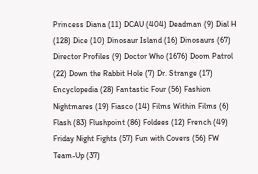Princess Diana (11) DCAU (404) Deadman (9) Dial H (128) Dice (10) Dinosaur Island (16) Dinosaurs (67) Director Profiles (9) Doctor Who (1676) Doom Patrol (22) Down the Rabbit Hole (7) Dr. Strange (17) Encyclopedia (28) Fantastic Four (56) Fashion Nightmares (19) Fiasco (14) Films Within Films (6) Flash (83) Flushpoint (86) Foldees (12) French (49) Friday Night Fights (57) Fun with Covers (56) FW Team-Up (37)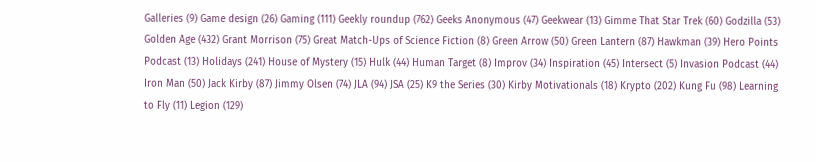Galleries (9) Game design (26) Gaming (111) Geekly roundup (762) Geeks Anonymous (47) Geekwear (13) Gimme That Star Trek (60) Godzilla (53) Golden Age (432) Grant Morrison (75) Great Match-Ups of Science Fiction (8) Green Arrow (50) Green Lantern (87) Hawkman (39) Hero Points Podcast (13) Holidays (241) House of Mystery (15) Hulk (44) Human Target (8) Improv (34) Inspiration (45) Intersect (5) Invasion Podcast (44) Iron Man (50) Jack Kirby (87) Jimmy Olsen (74) JLA (94) JSA (25) K9 the Series (30) Kirby Motivationals (18) Krypto (202) Kung Fu (98) Learning to Fly (11) Legion (129)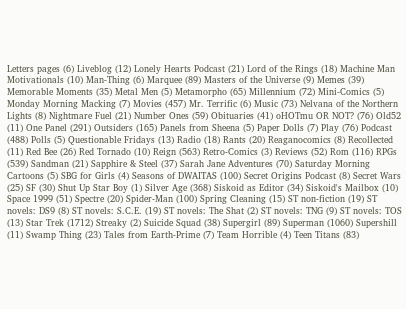Letters pages (6) Liveblog (12) Lonely Hearts Podcast (21) Lord of the Rings (18) Machine Man Motivationals (10) Man-Thing (6) Marquee (89) Masters of the Universe (9) Memes (39) Memorable Moments (35) Metal Men (5) Metamorpho (65) Millennium (72) Mini-Comics (5) Monday Morning Macking (7) Movies (457) Mr. Terrific (6) Music (73) Nelvana of the Northern Lights (8) Nightmare Fuel (21) Number Ones (59) Obituaries (41) oHOTmu OR NOT? (76) Old52 (11) One Panel (291) Outsiders (165) Panels from Sheena (5) Paper Dolls (7) Play (76) Podcast (488) Polls (5) Questionable Fridays (13) Radio (18) Rants (20) Reaganocomics (8) Recollected (11) Red Bee (26) Red Tornado (10) Reign (563) Retro-Comics (3) Reviews (52) Rom (116) RPGs (539) Sandman (21) Sapphire & Steel (37) Sarah Jane Adventures (70) Saturday Morning Cartoons (5) SBG for Girls (4) Seasons of DWAITAS (100) Secret Origins Podcast (8) Secret Wars (25) SF (30) Shut Up Star Boy (1) Silver Age (368) Siskoid as Editor (34) Siskoid's Mailbox (10) Space 1999 (51) Spectre (20) Spider-Man (100) Spring Cleaning (15) ST non-fiction (19) ST novels: DS9 (8) ST novels: S.C.E. (19) ST novels: The Shat (2) ST novels: TNG (9) ST novels: TOS (13) Star Trek (1712) Streaky (2) Suicide Squad (38) Supergirl (89) Superman (1060) Supershill (11) Swamp Thing (23) Tales from Earth-Prime (7) Team Horrible (4) Teen Titans (83)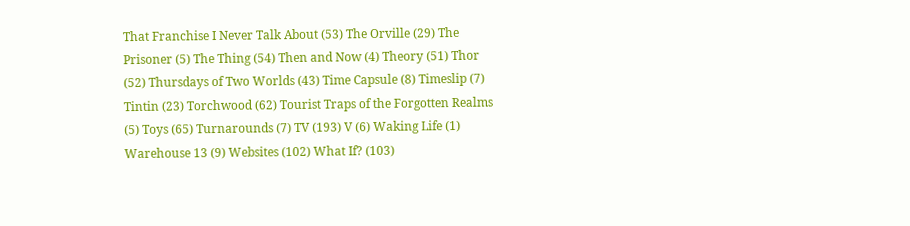That Franchise I Never Talk About (53) The Orville (29) The Prisoner (5) The Thing (54) Then and Now (4) Theory (51) Thor (52) Thursdays of Two Worlds (43) Time Capsule (8) Timeslip (7) Tintin (23) Torchwood (62) Tourist Traps of the Forgotten Realms (5) Toys (65) Turnarounds (7) TV (193) V (6) Waking Life (1) Warehouse 13 (9) Websites (102) What If? (103)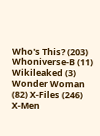Who's This? (203) Whoniverse-B (11) Wikileaked (3) Wonder Woman (82) X-Files (246) X-Men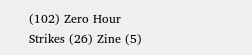(102) Zero Hour Strikes (26) Zine (5)